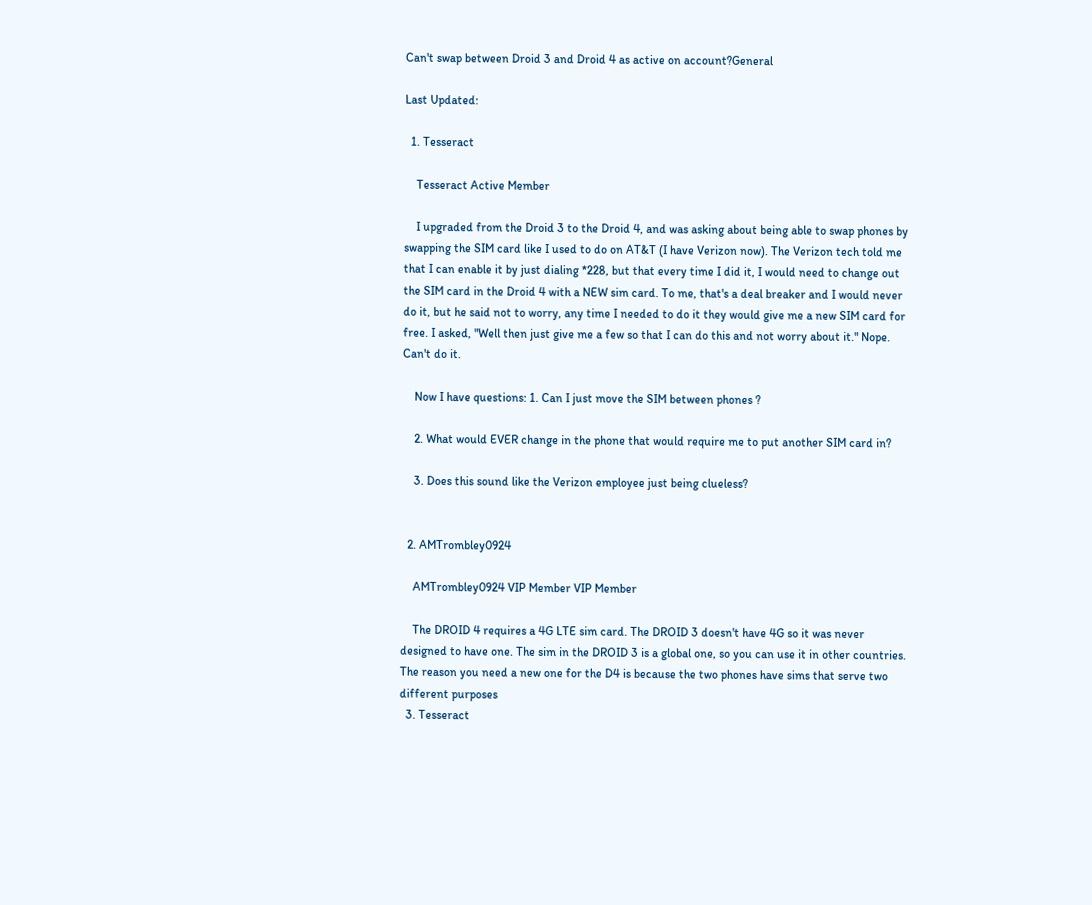Can't swap between Droid 3 and Droid 4 as active on account?General

Last Updated:

  1. Tesseract

    Tesseract Active Member

    I upgraded from the Droid 3 to the Droid 4, and was asking about being able to swap phones by swapping the SIM card like I used to do on AT&T (I have Verizon now). The Verizon tech told me that I can enable it by just dialing *228, but that every time I did it, I would need to change out the SIM card in the Droid 4 with a NEW sim card. To me, that's a deal breaker and I would never do it, but he said not to worry, any time I needed to do it they would give me a new SIM card for free. I asked, "Well then just give me a few so that I can do this and not worry about it." Nope. Can't do it.

    Now I have questions: 1. Can I just move the SIM between phones ?

    2. What would EVER change in the phone that would require me to put another SIM card in?

    3. Does this sound like the Verizon employee just being clueless?


  2. AMTrombley0924

    AMTrombley0924 VIP Member VIP Member

    The DROID 4 requires a 4G LTE sim card. The DROID 3 doesn't have 4G so it was never designed to have one. The sim in the DROID 3 is a global one, so you can use it in other countries. The reason you need a new one for the D4 is because the two phones have sims that serve two different purposes
  3. Tesseract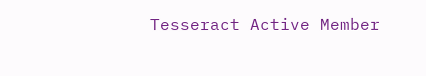Tesseract Active Member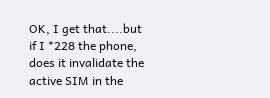OK, I get that....but if I *228 the phone, does it invalidate the active SIM in the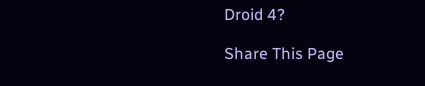Droid 4?

Share This Page